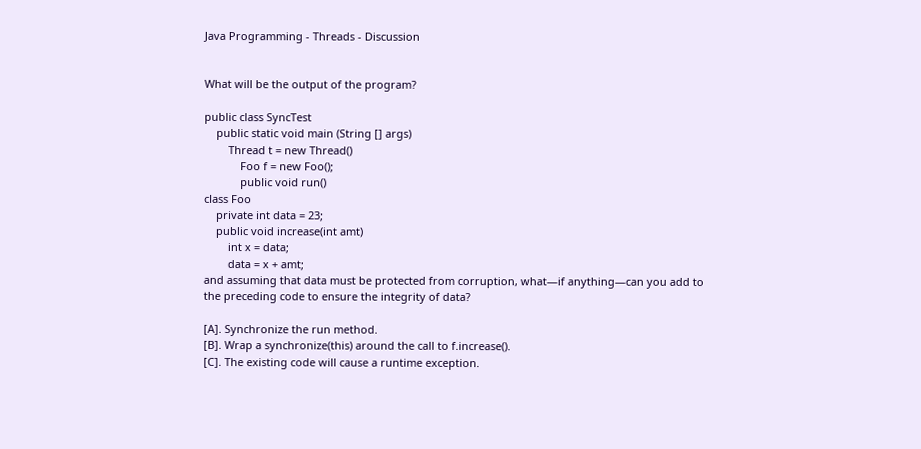Java Programming - Threads - Discussion


What will be the output of the program?

public class SyncTest
    public static void main (String [] args)
        Thread t = new Thread()
            Foo f = new Foo();
            public void run()
class Foo
    private int data = 23;
    public void increase(int amt)
        int x = data;
        data = x + amt;
and assuming that data must be protected from corruption, what—if anything—can you add to the preceding code to ensure the integrity of data?

[A]. Synchronize the run method.
[B]. Wrap a synchronize(this) around the call to f.increase().
[C]. The existing code will cause a runtime exception.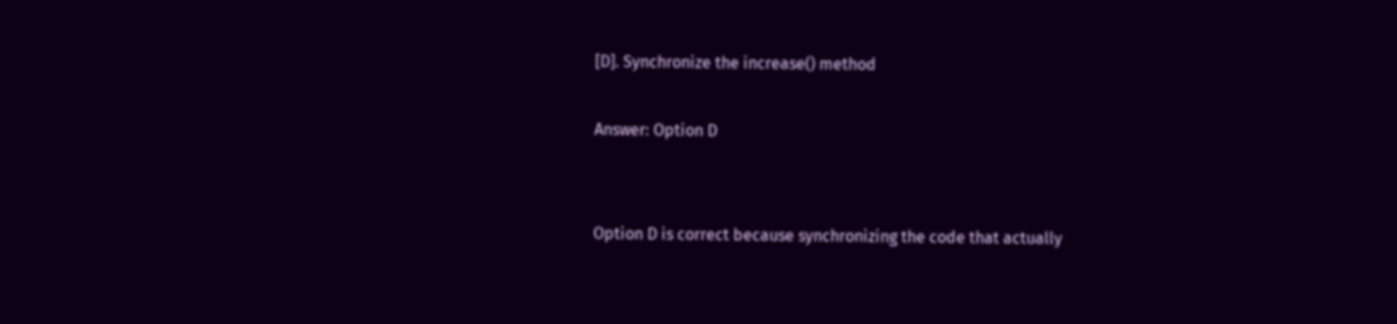[D]. Synchronize the increase() method

Answer: Option D


Option D is correct because synchronizing the code that actually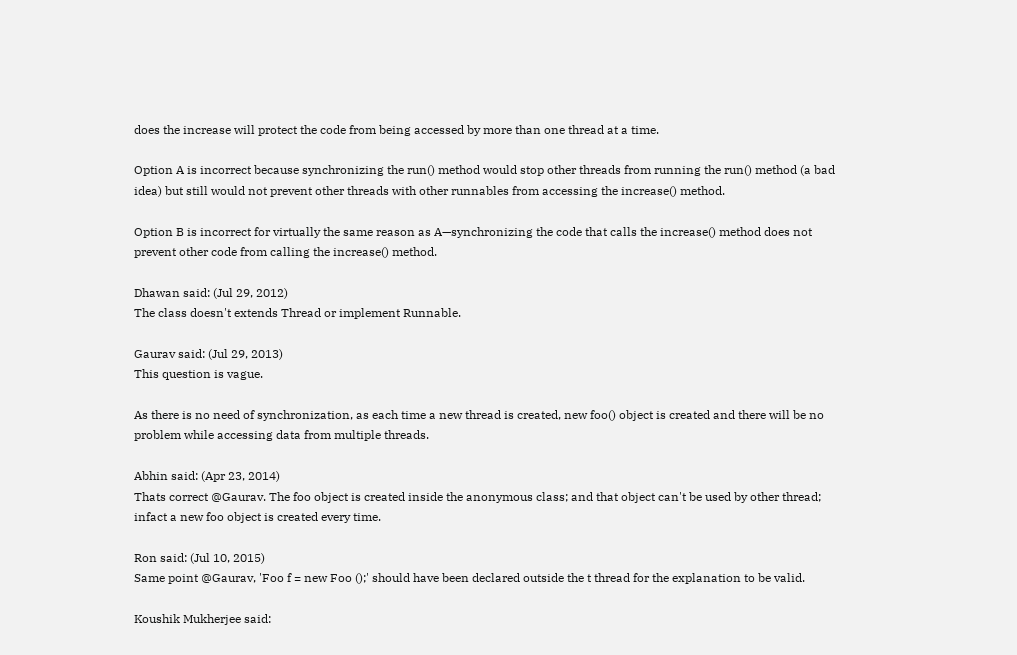does the increase will protect the code from being accessed by more than one thread at a time.

Option A is incorrect because synchronizing the run() method would stop other threads from running the run() method (a bad idea) but still would not prevent other threads with other runnables from accessing the increase() method.

Option B is incorrect for virtually the same reason as A—synchronizing the code that calls the increase() method does not prevent other code from calling the increase() method.

Dhawan said: (Jul 29, 2012)
The class doesn't extends Thread or implement Runnable.

Gaurav said: (Jul 29, 2013)
This question is vague.

As there is no need of synchronization, as each time a new thread is created, new foo() object is created and there will be no problem while accessing data from multiple threads.

Abhin said: (Apr 23, 2014)
Thats correct @Gaurav. The foo object is created inside the anonymous class; and that object can't be used by other thread; infact a new foo object is created every time.

Ron said: (Jul 10, 2015)
Same point @Gaurav, 'Foo f = new Foo ();' should have been declared outside the t thread for the explanation to be valid.

Koushik Mukherjee said: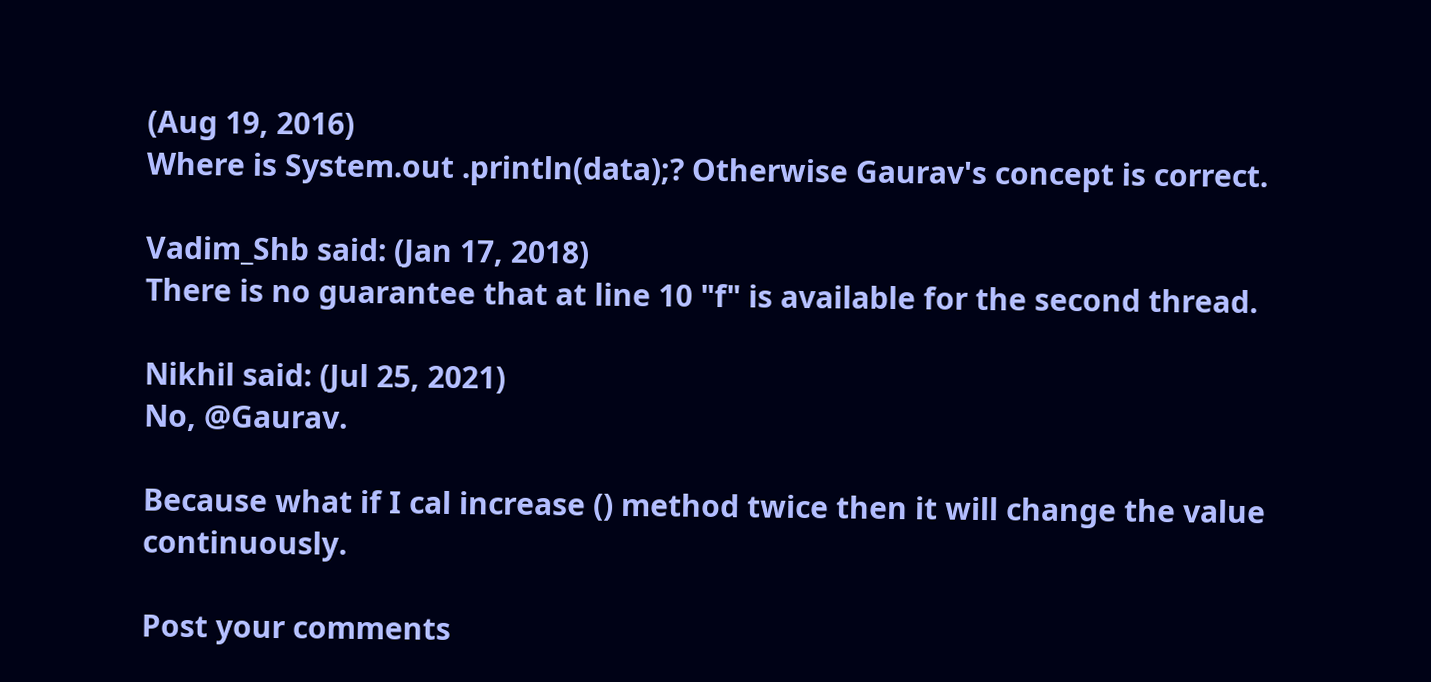(Aug 19, 2016)
Where is System.out .println(data);? Otherwise Gaurav's concept is correct.

Vadim_Shb said: (Jan 17, 2018)
There is no guarantee that at line 10 "f" is available for the second thread.

Nikhil said: (Jul 25, 2021)
No, @Gaurav.

Because what if I cal increase () method twice then it will change the value continuously.

Post your comments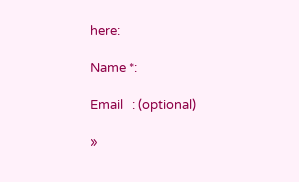here:

Name *:

Email   : (optional)

»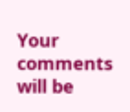Your comments will be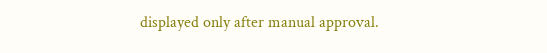displayed only after manual approval.